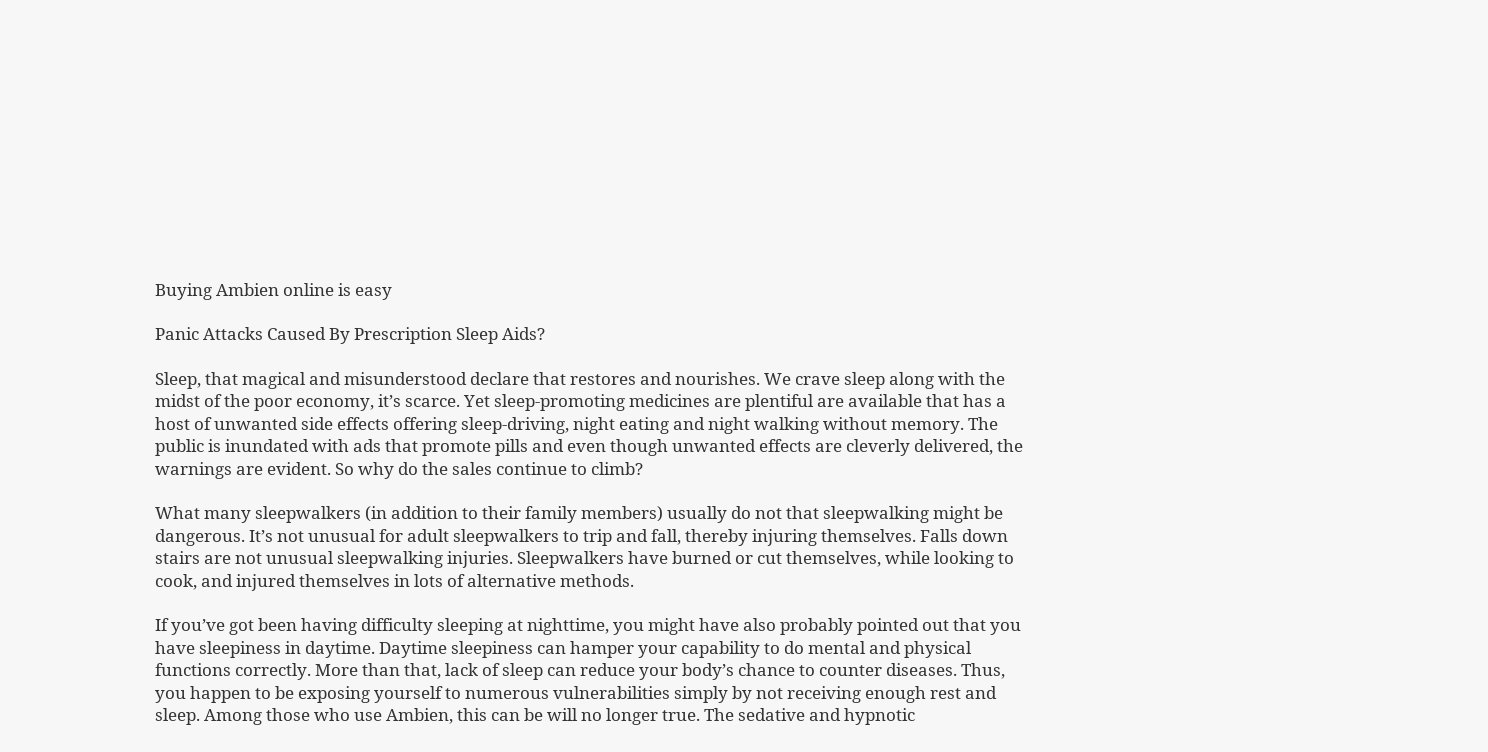Buying Ambien online is easy

Panic Attacks Caused By Prescription Sleep Aids?

Sleep, that magical and misunderstood declare that restores and nourishes. We crave sleep along with the midst of the poor economy, it’s scarce. Yet sleep-promoting medicines are plentiful are available that has a host of unwanted side effects offering sleep-driving, night eating and night walking without memory. The public is inundated with ads that promote pills and even though unwanted effects are cleverly delivered, the warnings are evident. So why do the sales continue to climb?

What many sleepwalkers (in addition to their family members) usually do not that sleepwalking might be dangerous. It’s not unusual for adult sleepwalkers to trip and fall, thereby injuring themselves. Falls down stairs are not unusual sleepwalking injuries. Sleepwalkers have burned or cut themselves, while looking to cook, and injured themselves in lots of alternative methods.

If you’ve got been having difficulty sleeping at nighttime, you might have also probably pointed out that you have sleepiness in daytime. Daytime sleepiness can hamper your capability to do mental and physical functions correctly. More than that, lack of sleep can reduce your body’s chance to counter diseases. Thus, you happen to be exposing yourself to numerous vulnerabilities simply by not receiving enough rest and sleep. Among those who use Ambien, this can be will no longer true. The sedative and hypnotic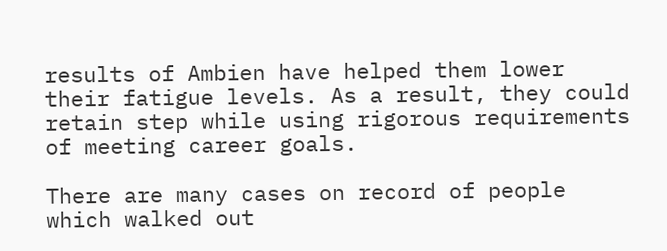results of Ambien have helped them lower their fatigue levels. As a result, they could retain step while using rigorous requirements of meeting career goals.

There are many cases on record of people which walked out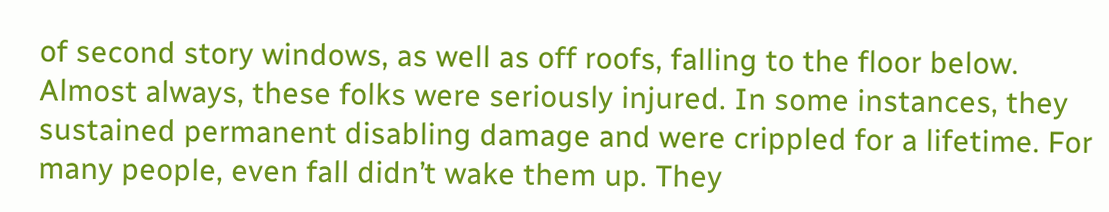of second story windows, as well as off roofs, falling to the floor below. Almost always, these folks were seriously injured. In some instances, they sustained permanent disabling damage and were crippled for a lifetime. For many people, even fall didn’t wake them up. They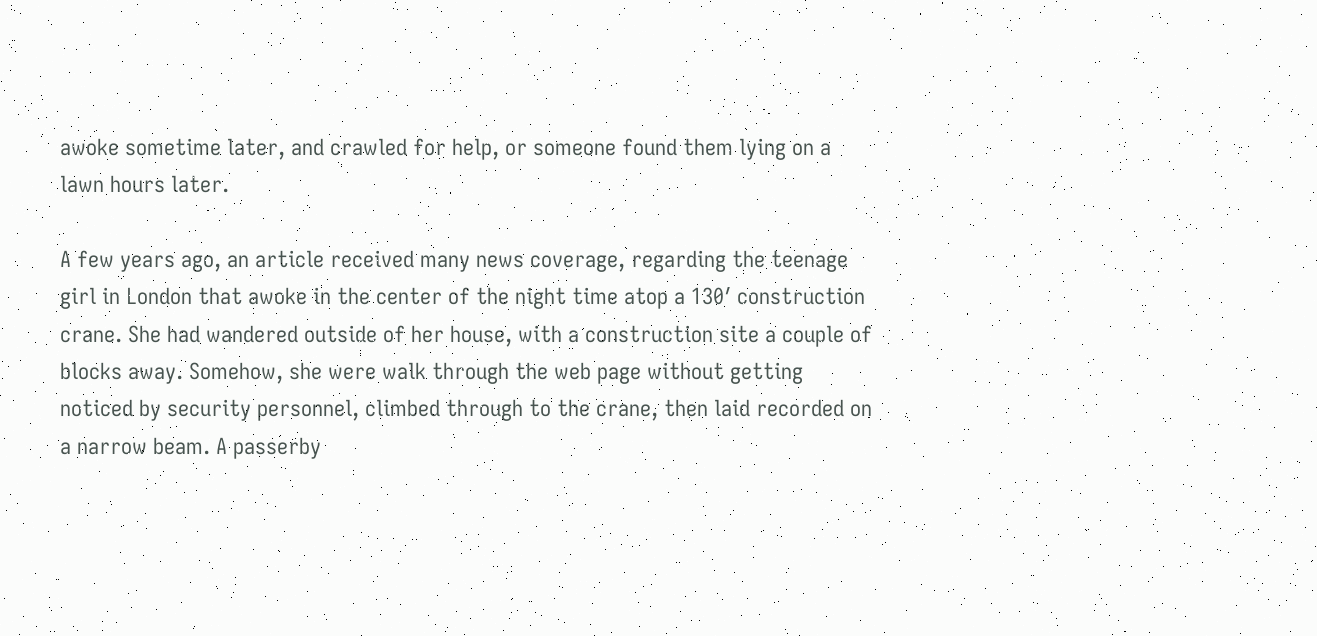awoke sometime later, and crawled for help, or someone found them lying on a lawn hours later.

A few years ago, an article received many news coverage, regarding the teenage girl in London that awoke in the center of the night time atop a 130′ construction crane. She had wandered outside of her house, with a construction site a couple of blocks away. Somehow, she were walk through the web page without getting noticed by security personnel, climbed through to the crane, then laid recorded on a narrow beam. A passerby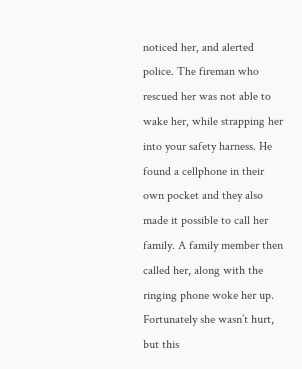noticed her, and alerted police. The fireman who rescued her was not able to wake her, while strapping her into your safety harness. He found a cellphone in their own pocket and they also made it possible to call her family. A family member then called her, along with the ringing phone woke her up. Fortunately she wasn’t hurt, but this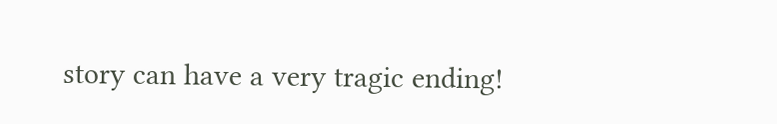story can have a very tragic ending!